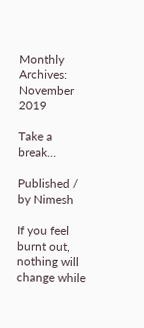Monthly Archives: November 2019

Take a break…

Published / by Nimesh

If you feel burnt out, nothing will change while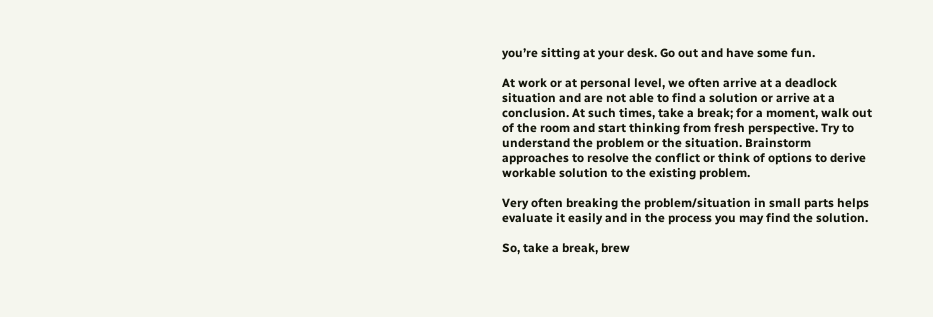you’re sitting at your desk. Go out and have some fun.

At work or at personal level, we often arrive at a deadlock situation and are not able to find a solution or arrive at a conclusion. At such times, take a break; for a moment, walk out of the room and start thinking from fresh perspective. Try to understand the problem or the situation. Brainstorm approaches to resolve the conflict or think of options to derive workable solution to the existing problem.

Very often breaking the problem/situation in small parts helps evaluate it easily and in the process you may find the solution.

So, take a break, brew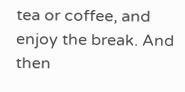tea or coffee, and enjoy the break. And then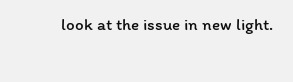look at the issue in new light.